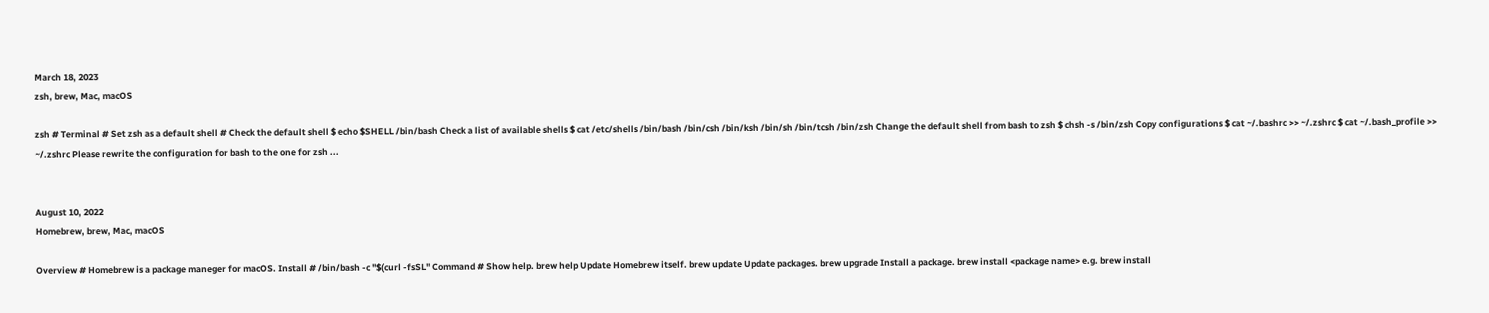March 18, 2023
zsh, brew, Mac, macOS

zsh # Terminal # Set zsh as a default shell # Check the default shell $ echo $SHELL /bin/bash Check a list of available shells $ cat /etc/shells /bin/bash /bin/csh /bin/ksh /bin/sh /bin/tcsh /bin/zsh Change the default shell from bash to zsh $ chsh -s /bin/zsh Copy configurations $ cat ~/.bashrc >> ~/.zshrc $ cat ~/.bash_profile >> ~/.zshrc Please rewrite the configuration for bash to the one for zsh ...


August 10, 2022
Homebrew, brew, Mac, macOS

Overview # Homebrew is a package maneger for macOS. Install # /bin/bash -c "$(curl -fsSL" Command # Show help. brew help Update Homebrew itself. brew update Update packages. brew upgrade Install a package. brew install <package name> e.g. brew install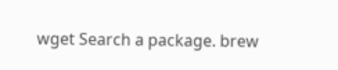wget Search a package. brew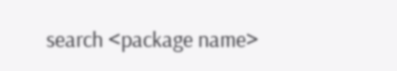search <package name>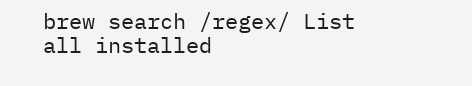brew search /regex/ List all installed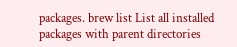packages. brew list List all installed packages with parent directories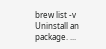brew list -v Uninstall an package. ...